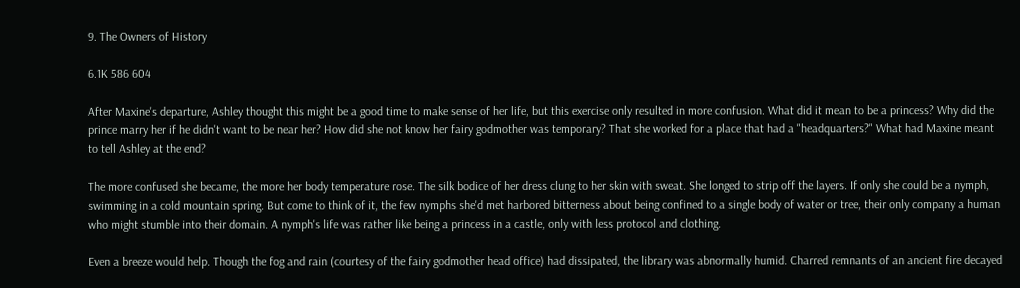9. The Owners of History

6.1K 586 604

After Maxine's departure, Ashley thought this might be a good time to make sense of her life, but this exercise only resulted in more confusion. What did it mean to be a princess? Why did the prince marry her if he didn't want to be near her? How did she not know her fairy godmother was temporary? That she worked for a place that had a "headquarters?" What had Maxine meant to tell Ashley at the end?

The more confused she became, the more her body temperature rose. The silk bodice of her dress clung to her skin with sweat. She longed to strip off the layers. If only she could be a nymph, swimming in a cold mountain spring. But come to think of it, the few nymphs she'd met harbored bitterness about being confined to a single body of water or tree, their only company a human who might stumble into their domain. A nymph's life was rather like being a princess in a castle, only with less protocol and clothing.

Even a breeze would help. Though the fog and rain (courtesy of the fairy godmother head office) had dissipated, the library was abnormally humid. Charred remnants of an ancient fire decayed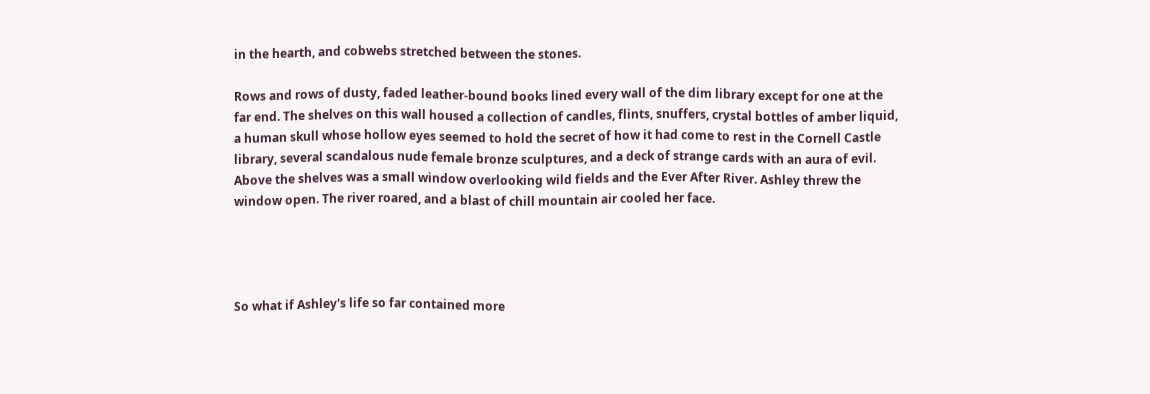in the hearth, and cobwebs stretched between the stones.

Rows and rows of dusty, faded leather-bound books lined every wall of the dim library except for one at the far end. The shelves on this wall housed a collection of candles, flints, snuffers, crystal bottles of amber liquid, a human skull whose hollow eyes seemed to hold the secret of how it had come to rest in the Cornell Castle library, several scandalous nude female bronze sculptures, and a deck of strange cards with an aura of evil. Above the shelves was a small window overlooking wild fields and the Ever After River. Ashley threw the window open. The river roared, and a blast of chill mountain air cooled her face.




So what if Ashley's life so far contained more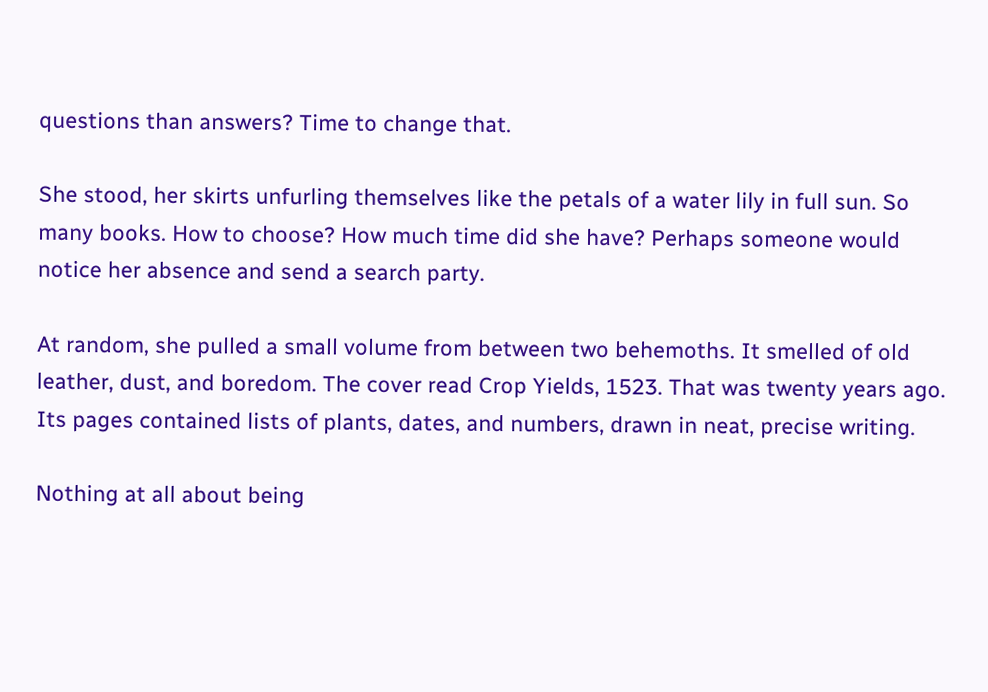questions than answers? Time to change that.

She stood, her skirts unfurling themselves like the petals of a water lily in full sun. So many books. How to choose? How much time did she have? Perhaps someone would notice her absence and send a search party.

At random, she pulled a small volume from between two behemoths. It smelled of old leather, dust, and boredom. The cover read Crop Yields, 1523. That was twenty years ago. Its pages contained lists of plants, dates, and numbers, drawn in neat, precise writing.

Nothing at all about being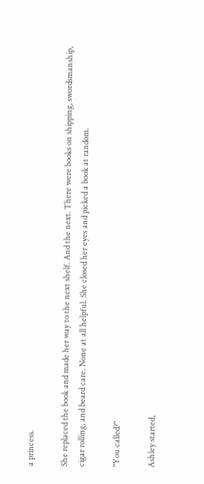a princess.

She replaced the book and made her way to the next shelf. And the next. There were books on shipping, swordsmanship, cigar rolling, and beard care. None at all helpful. She closed her eyes and picked a book at random.

"You called?"

Ashley started,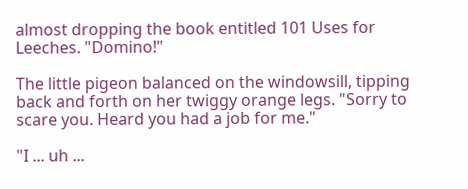almost dropping the book entitled 101 Uses for Leeches. "Domino!"

The little pigeon balanced on the windowsill, tipping back and forth on her twiggy orange legs. "Sorry to scare you. Heard you had a job for me."

"I ... uh ...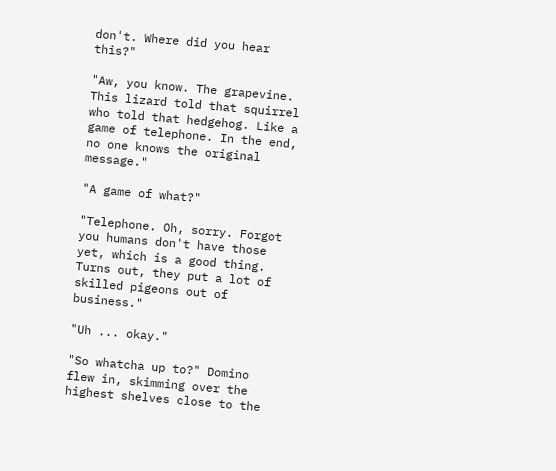don't. Where did you hear this?"

"Aw, you know. The grapevine. This lizard told that squirrel who told that hedgehog. Like a game of telephone. In the end, no one knows the original message."

"A game of what?"

"Telephone. Oh, sorry. Forgot you humans don't have those yet, which is a good thing. Turns out, they put a lot of skilled pigeons out of business."

"Uh ... okay."

"So whatcha up to?" Domino flew in, skimming over the highest shelves close to the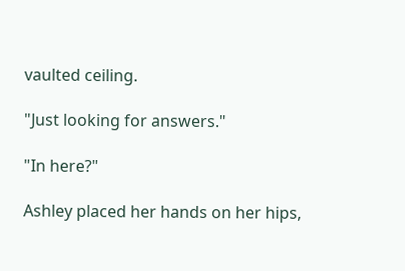vaulted ceiling.

"Just looking for answers."

"In here?"

Ashley placed her hands on her hips,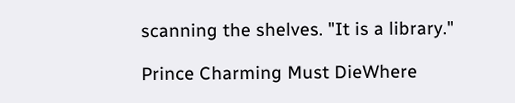scanning the shelves. "It is a library."

Prince Charming Must DieWhere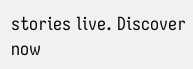stories live. Discover now